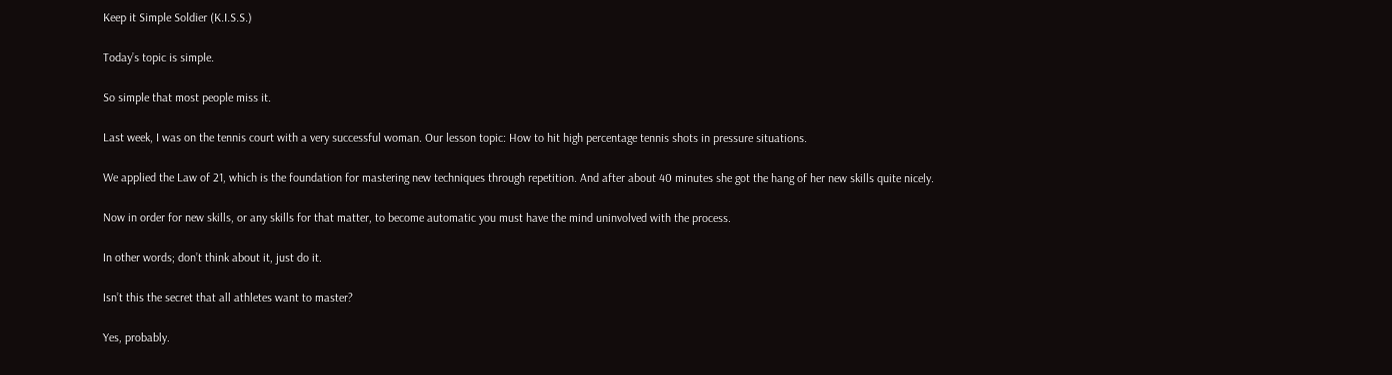Keep it Simple Soldier (K.I.S.S.)

Today’s topic is simple.

So simple that most people miss it.

Last week, I was on the tennis court with a very successful woman. Our lesson topic: How to hit high percentage tennis shots in pressure situations.

We applied the Law of 21, which is the foundation for mastering new techniques through repetition. And after about 40 minutes she got the hang of her new skills quite nicely.

Now in order for new skills, or any skills for that matter, to become automatic you must have the mind uninvolved with the process.

In other words; don’t think about it, just do it.

Isn’t this the secret that all athletes want to master?

Yes, probably.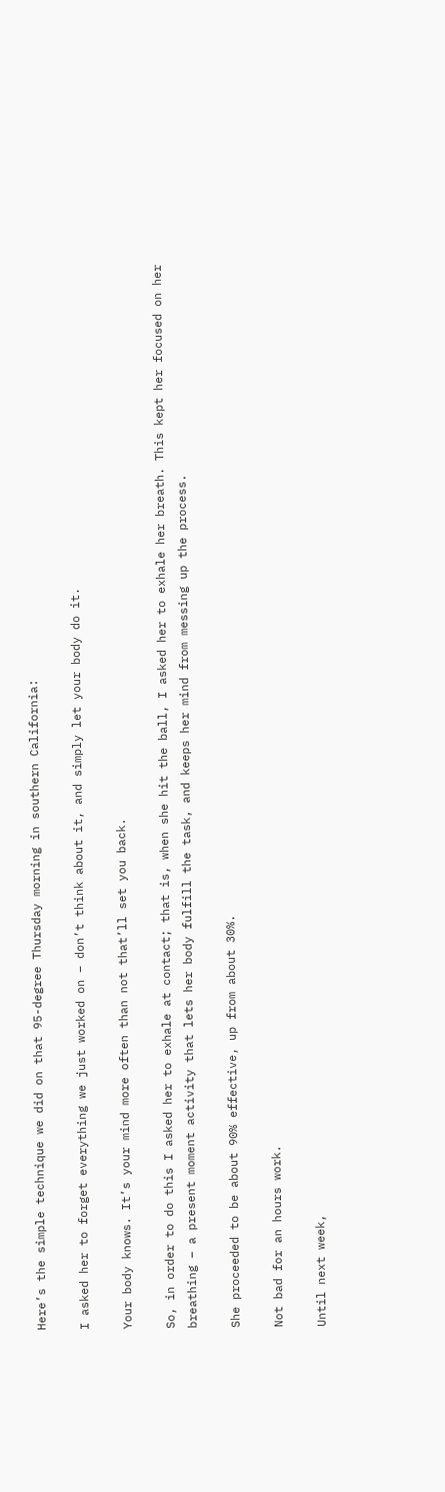Here’s the simple technique we did on that 95-degree Thursday morning in southern California:

I asked her to forget everything we just worked on – don’t think about it, and simply let your body do it.

Your body knows. It’s your mind more often than not that’ll set you back.

So, in order to do this I asked her to exhale at contact; that is, when she hit the ball, I asked her to exhale her breath. This kept her focused on her breathing – a present moment activity that lets her body fulfill the task, and keeps her mind from messing up the process.

She proceeded to be about 90% effective, up from about 30%.

Not bad for an hours work.

Until next week,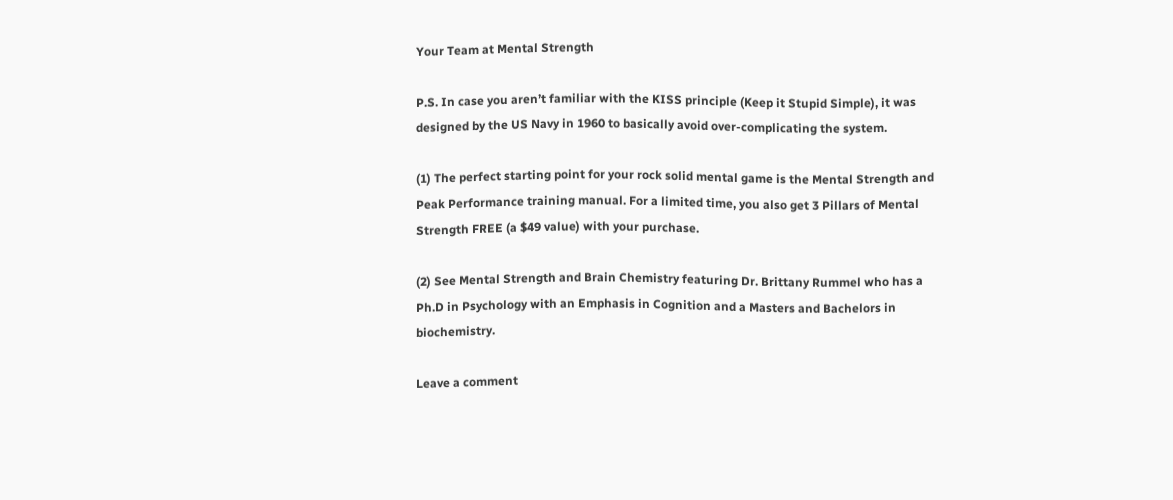Your Team at Mental Strength

P.S. In case you aren’t familiar with the KISS principle (Keep it Stupid Simple), it was designed by the US Navy in 1960 to basically avoid over-complicating the system.

(1) The perfect starting point for your rock solid mental game is the Mental Strength and Peak Performance training manual. For a limited time, you also get 3 Pillars of Mental Strength FREE (a $49 value) with your purchase.

(2) See Mental Strength and Brain Chemistry featuring Dr. Brittany Rummel who has a Ph.D in Psychology with an Emphasis in Cognition and a Masters and Bachelors in biochemistry.

Leave a comment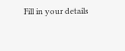Fill in your details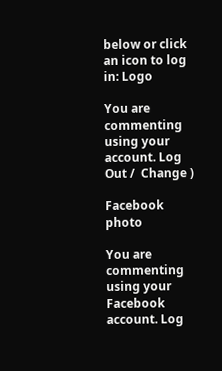below or click an icon to log in: Logo

You are commenting using your account. Log Out /  Change )

Facebook photo

You are commenting using your Facebook account. Log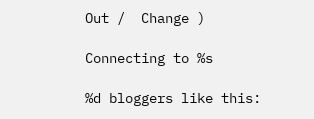Out /  Change )

Connecting to %s

%d bloggers like this: